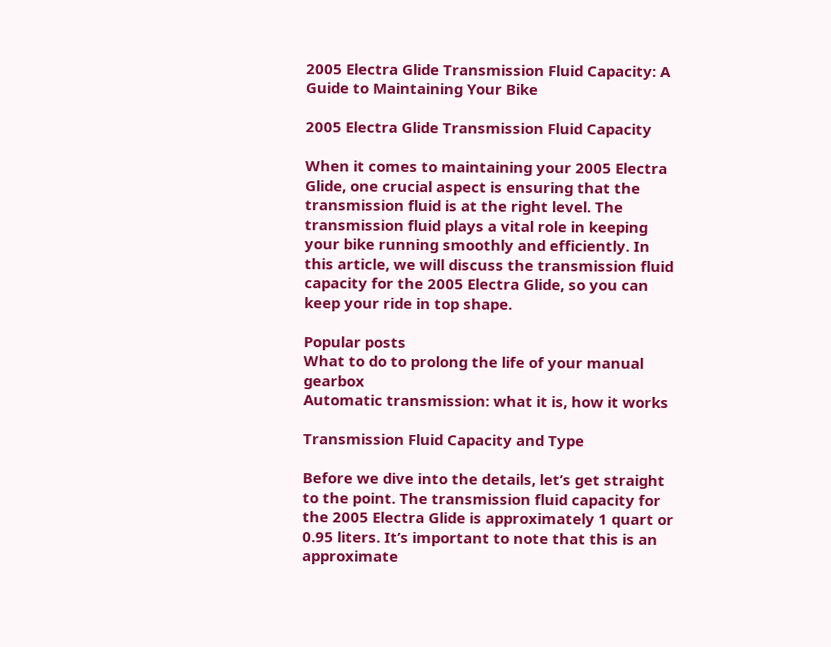2005 Electra Glide Transmission Fluid Capacity: A Guide to Maintaining Your Bike

2005 Electra Glide Transmission Fluid Capacity

When it comes to maintaining your 2005 Electra Glide, one crucial aspect is ensuring that the transmission fluid is at the right level. The transmission fluid plays a vital role in keeping your bike running smoothly and efficiently. In this article, we will discuss the transmission fluid capacity for the 2005 Electra Glide, so you can keep your ride in top shape.

Popular posts
What to do to prolong the life of your manual gearbox
Automatic transmission: what it is, how it works

Transmission Fluid Capacity and Type

Before we dive into the details, let’s get straight to the point. The transmission fluid capacity for the 2005 Electra Glide is approximately 1 quart or 0.95 liters. It’s important to note that this is an approximate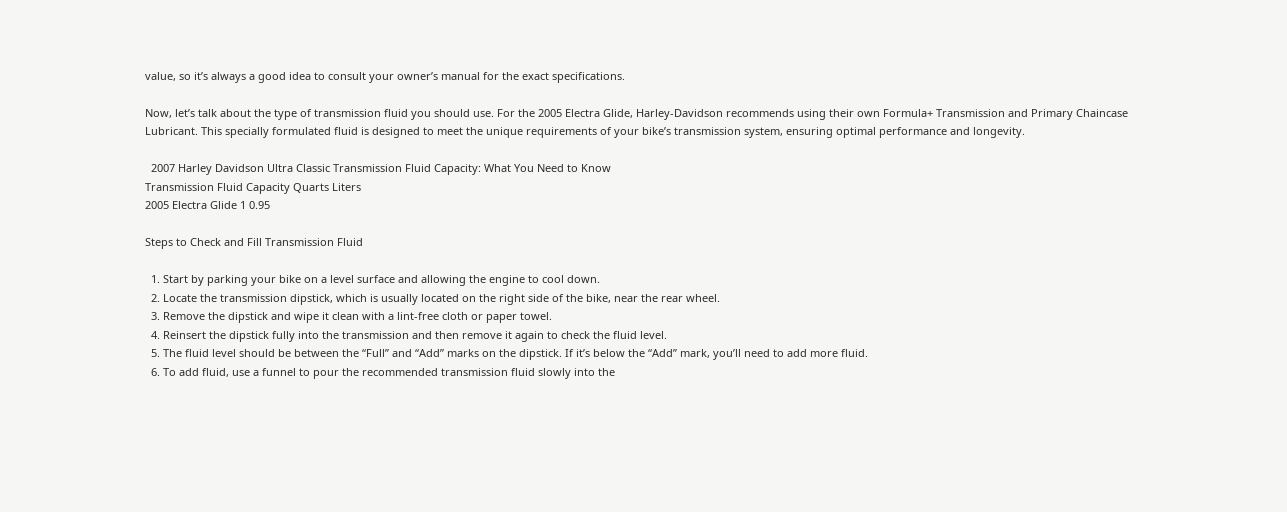value, so it’s always a good idea to consult your owner’s manual for the exact specifications.

Now, let’s talk about the type of transmission fluid you should use. For the 2005 Electra Glide, Harley-Davidson recommends using their own Formula+ Transmission and Primary Chaincase Lubricant. This specially formulated fluid is designed to meet the unique requirements of your bike’s transmission system, ensuring optimal performance and longevity.

  2007 Harley Davidson Ultra Classic Transmission Fluid Capacity: What You Need to Know
Transmission Fluid Capacity Quarts Liters
2005 Electra Glide 1 0.95

Steps to Check and Fill Transmission Fluid

  1. Start by parking your bike on a level surface and allowing the engine to cool down.
  2. Locate the transmission dipstick, which is usually located on the right side of the bike, near the rear wheel.
  3. Remove the dipstick and wipe it clean with a lint-free cloth or paper towel.
  4. Reinsert the dipstick fully into the transmission and then remove it again to check the fluid level.
  5. The fluid level should be between the “Full” and “Add” marks on the dipstick. If it’s below the “Add” mark, you’ll need to add more fluid.
  6. To add fluid, use a funnel to pour the recommended transmission fluid slowly into the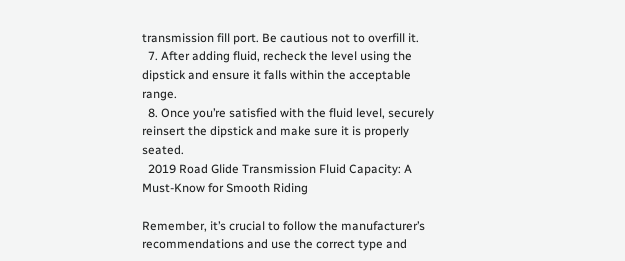transmission fill port. Be cautious not to overfill it.
  7. After adding fluid, recheck the level using the dipstick and ensure it falls within the acceptable range.
  8. Once you’re satisfied with the fluid level, securely reinsert the dipstick and make sure it is properly seated.
  2019 Road Glide Transmission Fluid Capacity: A Must-Know for Smooth Riding

Remember, it’s crucial to follow the manufacturer’s recommendations and use the correct type and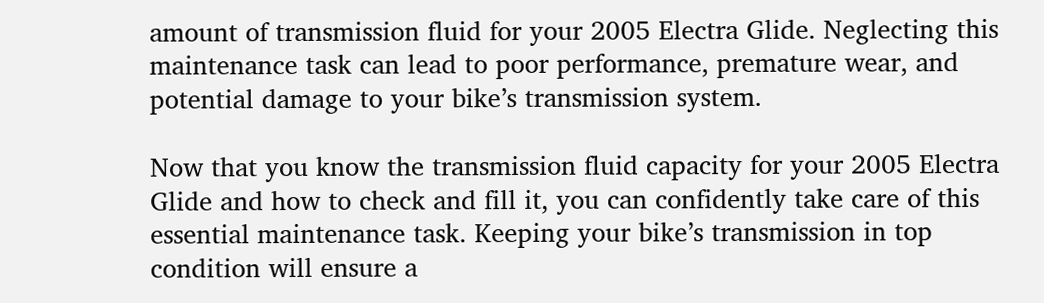amount of transmission fluid for your 2005 Electra Glide. Neglecting this maintenance task can lead to poor performance, premature wear, and potential damage to your bike’s transmission system.

Now that you know the transmission fluid capacity for your 2005 Electra Glide and how to check and fill it, you can confidently take care of this essential maintenance task. Keeping your bike’s transmission in top condition will ensure a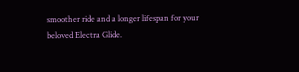smoother ride and a longer lifespan for your beloved Electra Glide.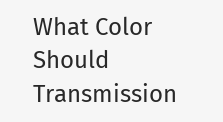What Color Should Transmission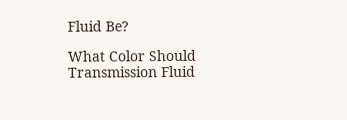Fluid Be?

What Color Should Transmission Fluid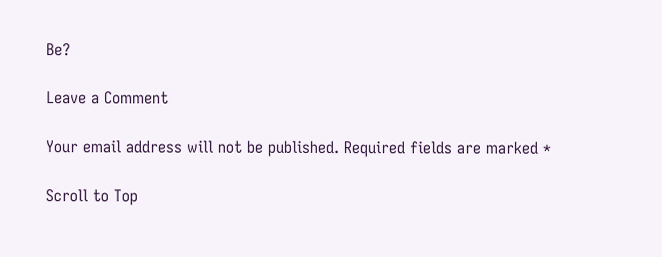Be?

Leave a Comment

Your email address will not be published. Required fields are marked *

Scroll to Top